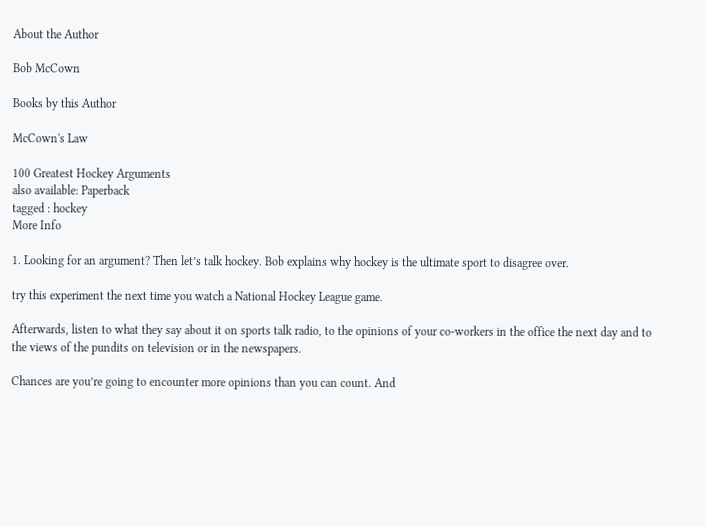About the Author

Bob McCown

Books by this Author

McCown's Law

100 Greatest Hockey Arguments
also available: Paperback
tagged : hockey
More Info

1. Looking for an argument? Then let’s talk hockey. Bob explains why hockey is the ultimate sport to disagree over.

try this experiment the next time you watch a National Hockey League game.

Afterwards, listen to what they say about it on sports talk radio, to the opinions of your co-workers in the office the next day and to the views of the pundits on television or in the newspapers.

Chances are you’re going to encounter more opinions than you can count. And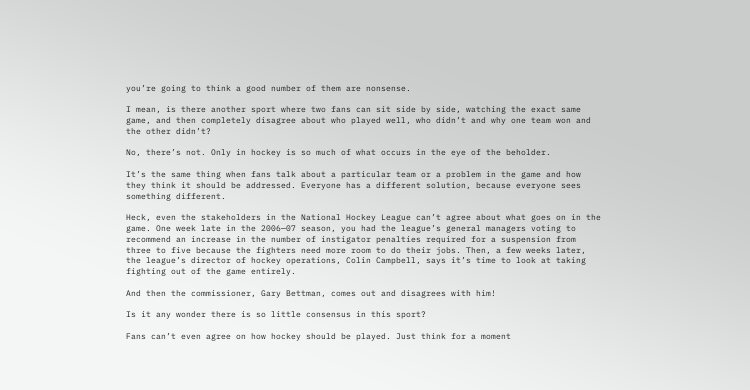you’re going to think a good number of them are nonsense.

I mean, is there another sport where two fans can sit side by side, watching the exact same game, and then completely disagree about who played well, who didn’t and why one team won and the other didn’t?

No, there’s not. Only in hockey is so much of what occurs in the eye of the beholder.

It’s the same thing when fans talk about a particular team or a problem in the game and how they think it should be addressed. Everyone has a different solution, because everyone sees something different.

Heck, even the stakeholders in the National Hockey League can’t agree about what goes on in the game. One week late in the 2006—07 season, you had the league’s general managers voting to recommend an increase in the number of instigator penalties required for a suspension from three to five because the fighters need more room to do their jobs. Then, a few weeks later, the league’s director of hockey operations, Colin Campbell, says it’s time to look at taking fighting out of the game entirely.

And then the commissioner, Gary Bettman, comes out and disagrees with him!

Is it any wonder there is so little consensus in this sport?

Fans can’t even agree on how hockey should be played. Just think for a moment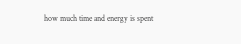how much time and energy is spent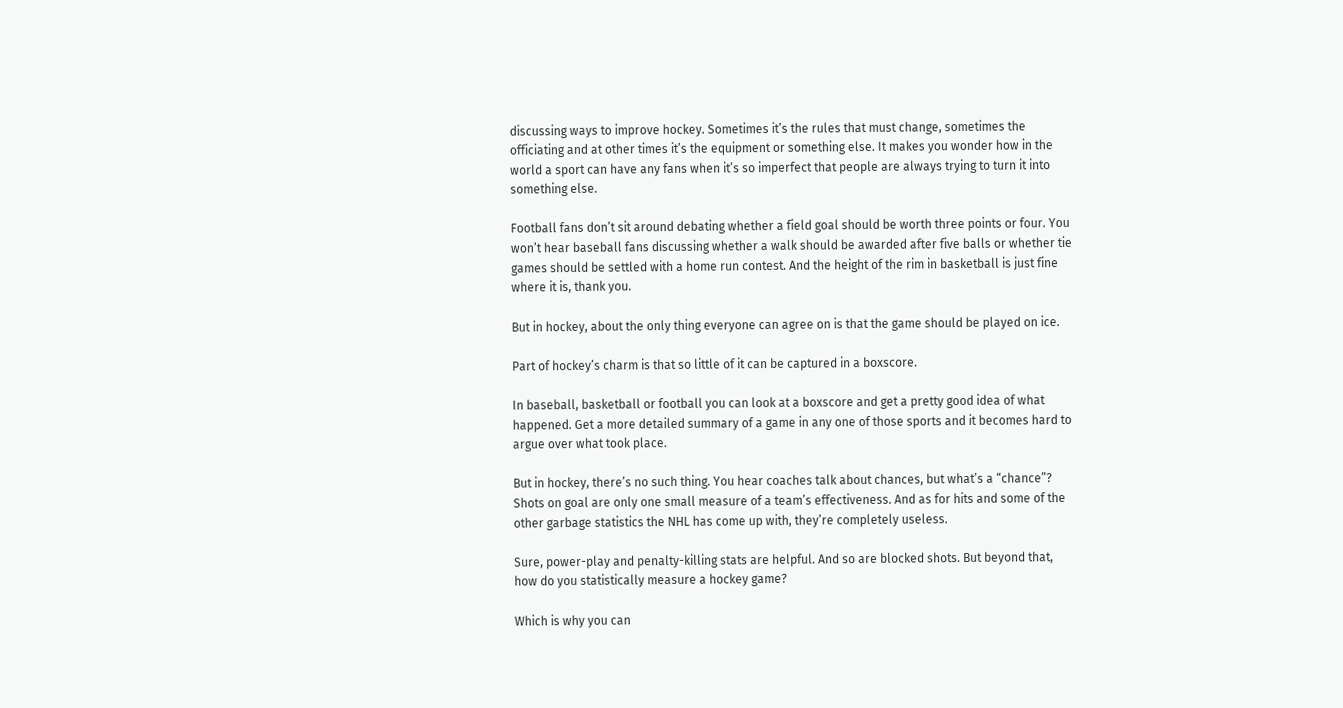discussing ways to improve hockey. Sometimes it’s the rules that must change, sometimes the officiating and at other times it’s the equipment or something else. It makes you wonder how in the world a sport can have any fans when it’s so imperfect that people are always trying to turn it into something else.

Football fans don’t sit around debating whether a field goal should be worth three points or four. You won’t hear baseball fans discussing whether a walk should be awarded after five balls or whether tie games should be settled with a home run contest. And the height of the rim in basketball is just fine where it is, thank you.

But in hockey, about the only thing everyone can agree on is that the game should be played on ice.

Part of hockey’s charm is that so little of it can be captured in a boxscore.

In baseball, basketball or football you can look at a boxscore and get a pretty good idea of what happened. Get a more detailed summary of a game in any one of those sports and it becomes hard to argue over what took place.

But in hockey, there’s no such thing. You hear coaches talk about chances, but what’s a “chance”? Shots on goal are only one small measure of a team’s effectiveness. And as for hits and some of the other garbage statistics the NHL has come up with, they’re completely useless.

Sure, power-play and penalty-killing stats are helpful. And so are blocked shots. But beyond that, how do you statistically measure a hockey game?

Which is why you can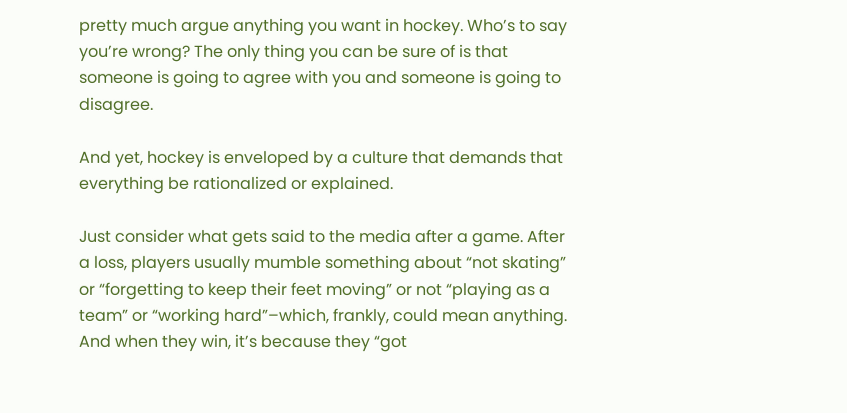pretty much argue anything you want in hockey. Who’s to say you’re wrong? The only thing you can be sure of is that someone is going to agree with you and someone is going to disagree.

And yet, hockey is enveloped by a culture that demands that everything be rationalized or explained.

Just consider what gets said to the media after a game. After a loss, players usually mumble something about “not skating” or “forgetting to keep their feet moving” or not “playing as a team” or “working hard”–which, frankly, could mean anything. And when they win, it’s because they “got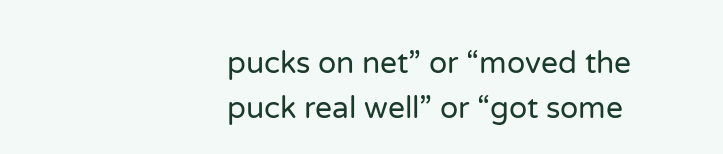pucks on net” or “moved the puck real well” or “got some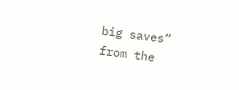big saves” from the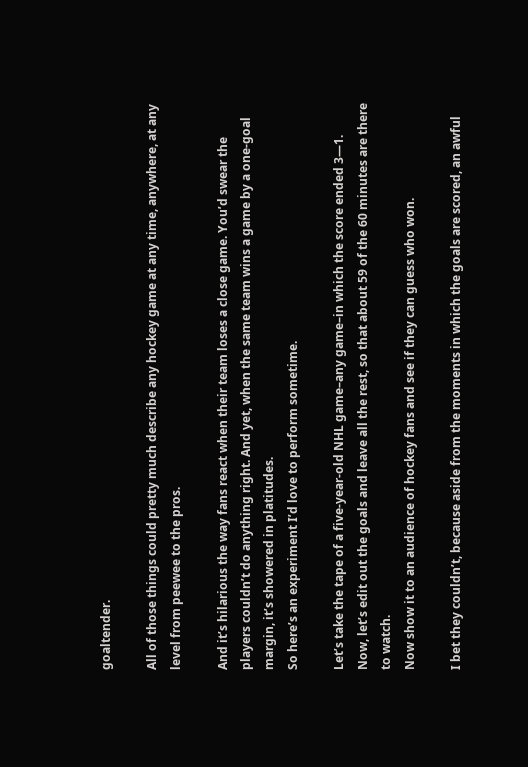goaltender.

All of those things could pretty much describe any hockey game at any time, anywhere, at any level from peewee to the pros.

And it’s hilarious the way fans react when their team loses a close game. You’d swear the players couldn’t do anything right. And yet, when the same team wins a game by a one-goal margin, it’s showered in platitudes.
So here’s an experiment I’d love to perform sometime.

Let’s take the tape of a five-year-old NHL game–any game–in which the score ended 3—1. Now, let’s edit out the goals and leave all the rest, so that about 59 of the 60 minutes are there to watch.
Now show it to an audience of hockey fans and see if they can guess who won.

I bet they couldn’t, because aside from the moments in which the goals are scored, an awful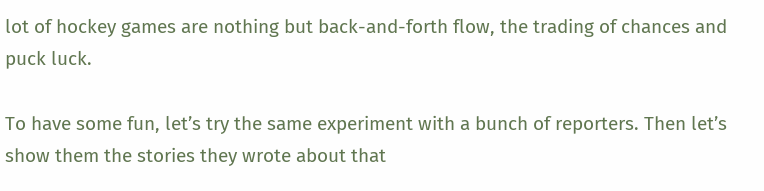lot of hockey games are nothing but back-and-forth flow, the trading of chances and puck luck.

To have some fun, let’s try the same experiment with a bunch of reporters. Then let’s show them the stories they wrote about that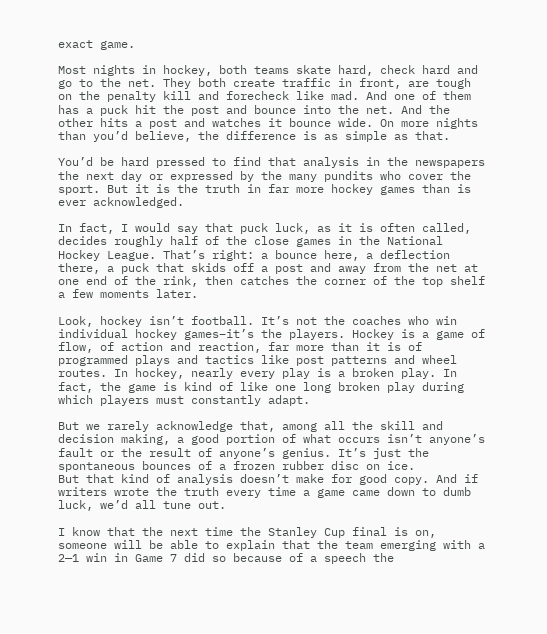exact game.

Most nights in hockey, both teams skate hard, check hard and go to the net. They both create traffic in front, are tough on the penalty kill and forecheck like mad. And one of them has a puck hit the post and bounce into the net. And the other hits a post and watches it bounce wide. On more nights than you’d believe, the difference is as simple as that.

You’d be hard pressed to find that analysis in the newspapers the next day or expressed by the many pundits who cover the sport. But it is the truth in far more hockey games than is ever acknowledged.

In fact, I would say that puck luck, as it is often called, decides roughly half of the close games in the National Hockey League. That’s right: a bounce here, a deflection there, a puck that skids off a post and away from the net at one end of the rink, then catches the corner of the top shelf a few moments later.

Look, hockey isn’t football. It’s not the coaches who win individual hockey games–it’s the players. Hockey is a game of flow, of action and reaction, far more than it is of programmed plays and tactics like post patterns and wheel routes. In hockey, nearly every play is a broken play. In fact, the game is kind of like one long broken play during which players must constantly adapt.

But we rarely acknowledge that, among all the skill and decision making, a good portion of what occurs isn’t anyone’s fault or the result of anyone’s genius. It’s just the spontaneous bounces of a frozen rubber disc on ice.
But that kind of analysis doesn’t make for good copy. And if writers wrote the truth every time a game came down to dumb luck, we’d all tune out.

I know that the next time the Stanley Cup final is on, someone will be able to explain that the team emerging with a 2—1 win in Game 7 did so because of a speech the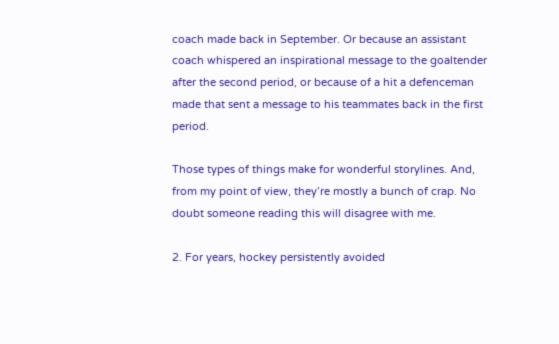coach made back in September. Or because an assistant coach whispered an inspirational message to the goaltender after the second period, or because of a hit a defenceman made that sent a message to his teammates back in the first period.

Those types of things make for wonderful storylines. And, from my point of view, they’re mostly a bunch of crap. No doubt someone reading this will disagree with me.

2. For years, hockey persistently avoided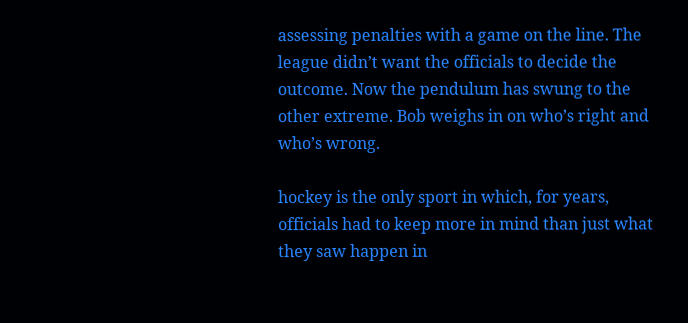assessing penalties with a game on the line. The league didn’t want the officials to decide the outcome. Now the pendulum has swung to the other extreme. Bob weighs in on who’s right and who’s wrong.

hockey is the only sport in which, for years, officials had to keep more in mind than just what they saw happen in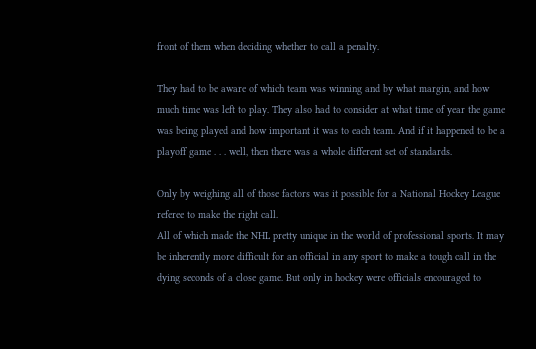front of them when deciding whether to call a penalty.

They had to be aware of which team was winning and by what margin, and how much time was left to play. They also had to consider at what time of year the game was being played and how important it was to each team. And if it happened to be a playoff game . . . well, then there was a whole different set of standards.

Only by weighing all of those factors was it possible for a National Hockey League referee to make the right call.
All of which made the NHL pretty unique in the world of professional sports. It may be inherently more difficult for an official in any sport to make a tough call in the dying seconds of a close game. But only in hockey were officials encouraged to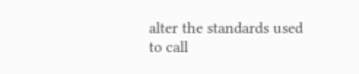alter the standards used to call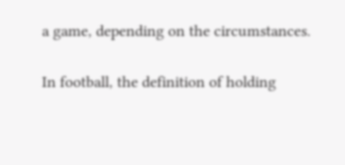a game, depending on the circumstances.

In football, the definition of holding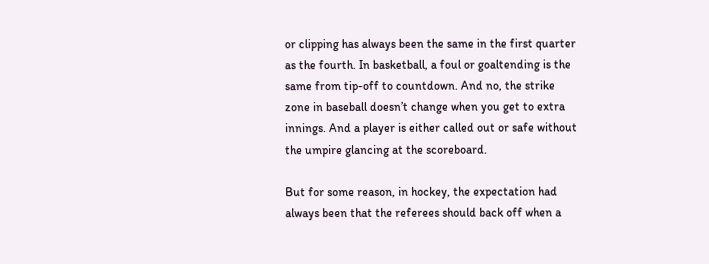or clipping has always been the same in the first quarter as the fourth. In basketball, a foul or goaltending is the same from tip-off to countdown. And no, the strike zone in baseball doesn’t change when you get to extra innings. And a player is either called out or safe without the umpire glancing at the scoreboard.

But for some reason, in hockey, the expectation had always been that the referees should back off when a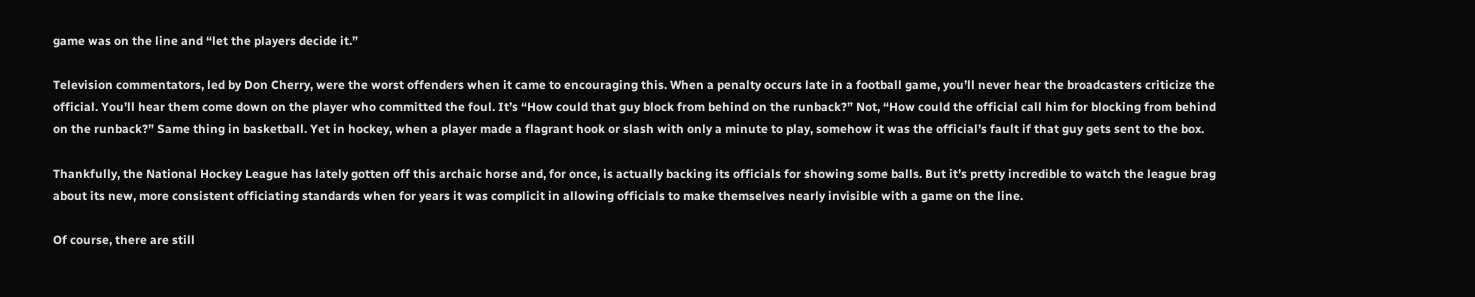game was on the line and “let the players decide it.”

Television commentators, led by Don Cherry, were the worst offenders when it came to encouraging this. When a penalty occurs late in a football game, you’ll never hear the broadcasters criticize the official. You’ll hear them come down on the player who committed the foul. It’s “How could that guy block from behind on the runback?” Not, “How could the official call him for blocking from behind on the runback?” Same thing in basketball. Yet in hockey, when a player made a flagrant hook or slash with only a minute to play, somehow it was the official’s fault if that guy gets sent to the box.

Thankfully, the National Hockey League has lately gotten off this archaic horse and, for once, is actually backing its officials for showing some balls. But it’s pretty incredible to watch the league brag about its new, more consistent officiating standards when for years it was complicit in allowing officials to make themselves nearly invisible with a game on the line.

Of course, there are still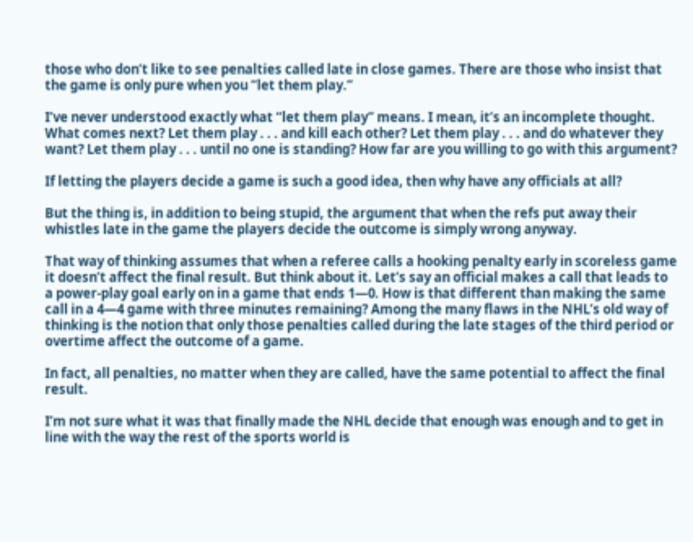those who don’t like to see penalties called late in close games. There are those who insist that the game is only pure when you “let them play.”

I’ve never understood exactly what “let them play” means. I mean, it’s an incomplete thought. What comes next? Let them play . . . and kill each other? Let them play . . . and do whatever they want? Let them play . . . until no one is standing? How far are you willing to go with this argument?

If letting the players decide a game is such a good idea, then why have any officials at all?

But the thing is, in addition to being stupid, the argument that when the refs put away their whistles late in the game the players decide the outcome is simply wrong anyway.

That way of thinking assumes that when a referee calls a hooking penalty early in scoreless game it doesn’t affect the final result. But think about it. Let’s say an official makes a call that leads to a power-play goal early on in a game that ends 1—0. How is that different than making the same call in a 4—4 game with three minutes remaining? Among the many flaws in the NHL’s old way of thinking is the notion that only those penalties called during the late stages of the third period or overtime affect the outcome of a game.

In fact, all penalties, no matter when they are called, have the same potential to affect the final result.

I’m not sure what it was that finally made the NHL decide that enough was enough and to get in line with the way the rest of the sports world is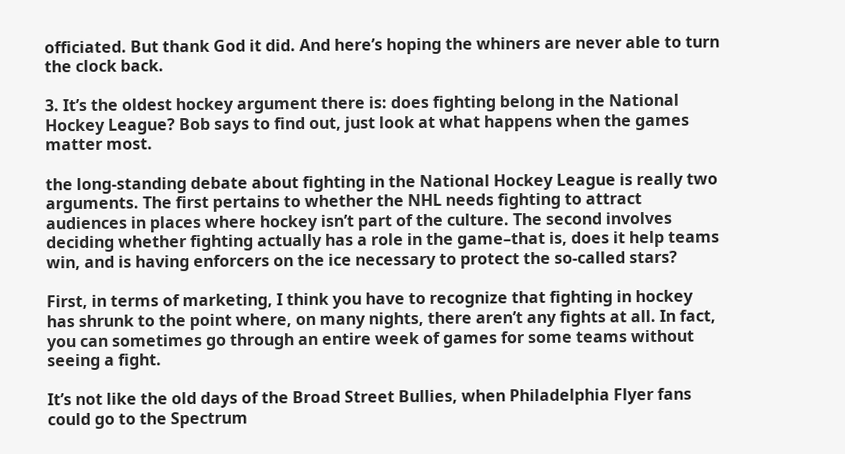officiated. But thank God it did. And here’s hoping the whiners are never able to turn the clock back.

3. It’s the oldest hockey argument there is: does fighting belong in the National Hockey League? Bob says to find out, just look at what happens when the games matter most.

the long-standing debate about fighting in the National Hockey League is really two arguments. The first pertains to whether the NHL needs fighting to attract audiences in places where hockey isn’t part of the culture. The second involves deciding whether fighting actually has a role in the game–that is, does it help teams win, and is having enforcers on the ice necessary to protect the so-called stars?

First, in terms of marketing, I think you have to recognize that fighting in hockey has shrunk to the point where, on many nights, there aren’t any fights at all. In fact, you can sometimes go through an entire week of games for some teams without seeing a fight.

It’s not like the old days of the Broad Street Bullies, when Philadelphia Flyer fans could go to the Spectrum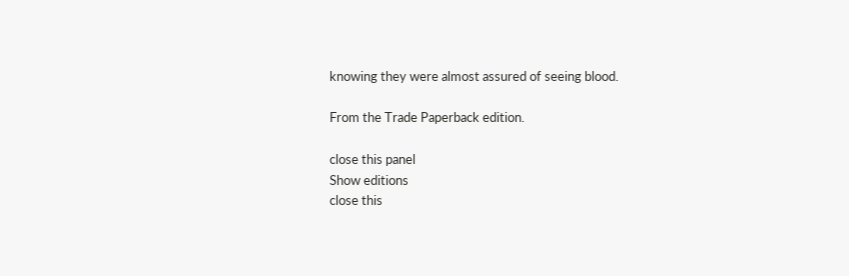knowing they were almost assured of seeing blood.

From the Trade Paperback edition.

close this panel
Show editions
close this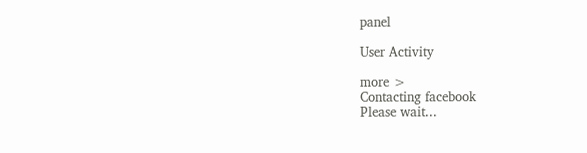panel

User Activity

more >
Contacting facebook
Please wait...